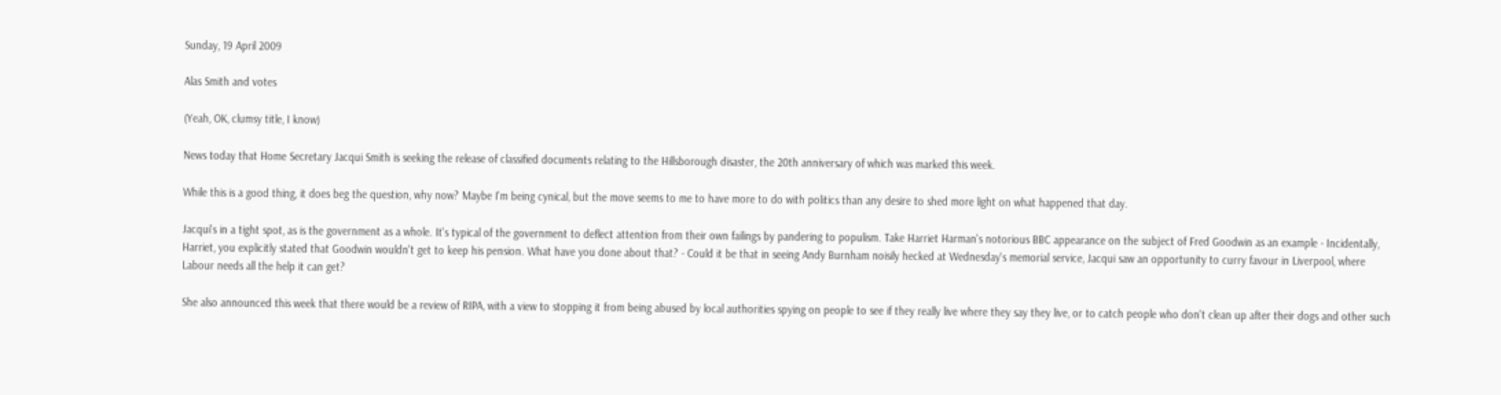Sunday, 19 April 2009

Alas Smith and votes

(Yeah, OK, clumsy title, I know)

News today that Home Secretary Jacqui Smith is seeking the release of classified documents relating to the Hillsborough disaster, the 20th anniversary of which was marked this week.

While this is a good thing, it does beg the question, why now? Maybe I'm being cynical, but the move seems to me to have more to do with politics than any desire to shed more light on what happened that day.

Jacqui's in a tight spot, as is the government as a whole. It's typical of the government to deflect attention from their own failings by pandering to populism. Take Harriet Harman's notorious BBC appearance on the subject of Fred Goodwin as an example - Incidentally, Harriet, you explicitly stated that Goodwin wouldn't get to keep his pension. What have you done about that? - Could it be that in seeing Andy Burnham noisily hecked at Wednesday's memorial service, Jacqui saw an opportunity to curry favour in Liverpool, where Labour needs all the help it can get?

She also announced this week that there would be a review of RIPA, with a view to stopping it from being abused by local authorities spying on people to see if they really live where they say they live, or to catch people who don't clean up after their dogs and other such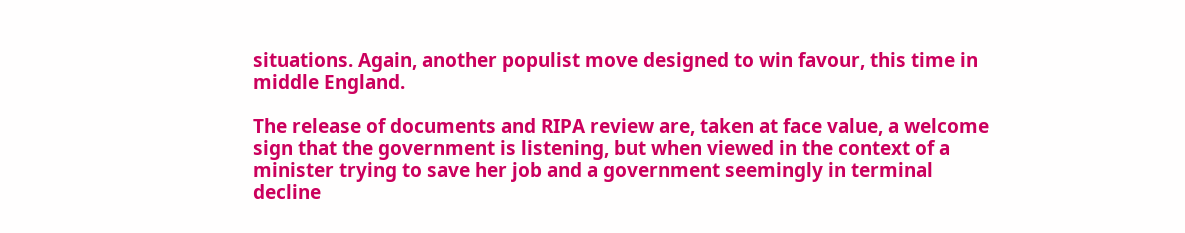situations. Again, another populist move designed to win favour, this time in middle England.

The release of documents and RIPA review are, taken at face value, a welcome sign that the government is listening, but when viewed in the context of a minister trying to save her job and a government seemingly in terminal decline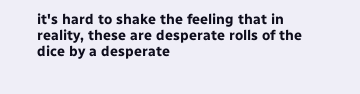it's hard to shake the feeling that in reality, these are desperate rolls of the dice by a desperate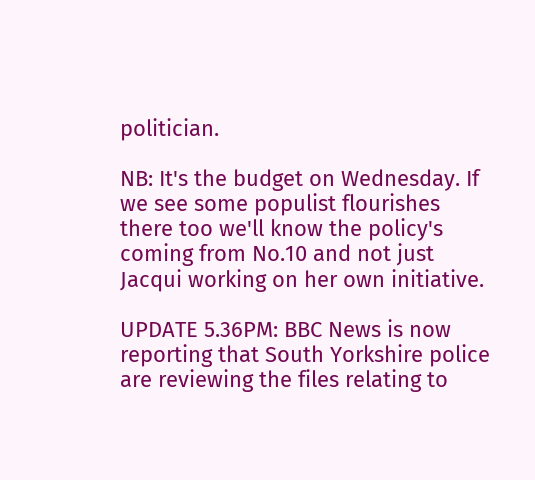politician.

NB: It's the budget on Wednesday. If we see some populist flourishes there too we'll know the policy's coming from No.10 and not just Jacqui working on her own initiative.

UPDATE 5.36PM: BBC News is now reporting that South Yorkshire police are reviewing the files relating to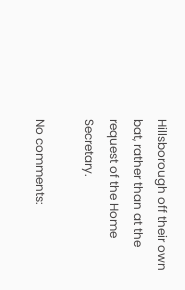Hillsborough off their own bat, rather than at the request of the Home Secretary.

No comments: